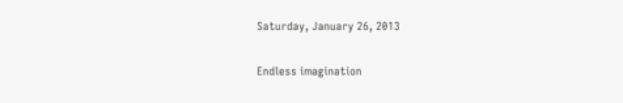Saturday, January 26, 2013

Endless imagination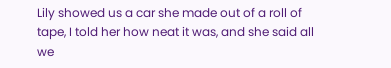Lily showed us a car she made out of a roll of tape, I told her how neat it was, and she said all we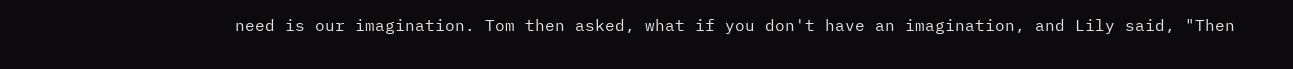need is our imagination. Tom then asked, what if you don't have an imagination, and Lily said, "Then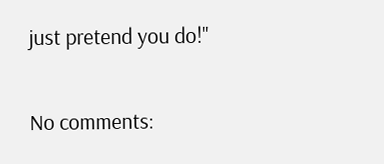just pretend you do!"


No comments: